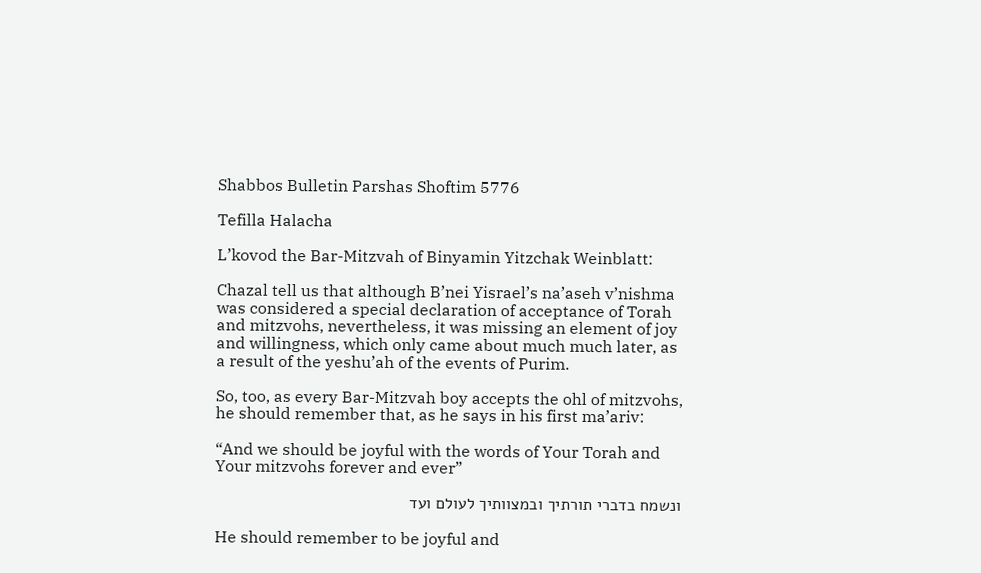Shabbos Bulletin Parshas Shoftim 5776

Tefilla Halacha

L’kovod the Bar-Mitzvah of Binyamin Yitzchak Weinblatt:

Chazal tell us that although B’nei Yisrael’s na’aseh v’nishma was considered a special declaration of acceptance of Torah and mitzvohs, nevertheless, it was missing an element of joy and willingness, which only came about much much later, as a result of the yeshu’ah of the events of Purim.

So, too, as every Bar-Mitzvah boy accepts the ohl of mitzvohs, he should remember that, as he says in his first ma’ariv:

“And we should be joyful with the words of Your Torah and Your mitzvohs forever and ever”

ונשמח בדברי תורתיך ובמצוותיך לעולם ועד

He should remember to be joyful and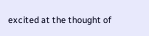excited at the thought of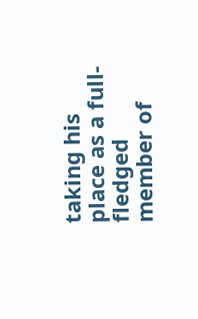taking his place as a full-fledged member of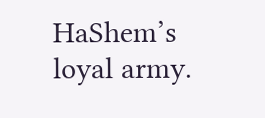HaShem’s loyal army.